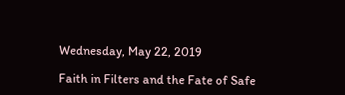Wednesday, May 22, 2019

Faith in Filters and the Fate of Safe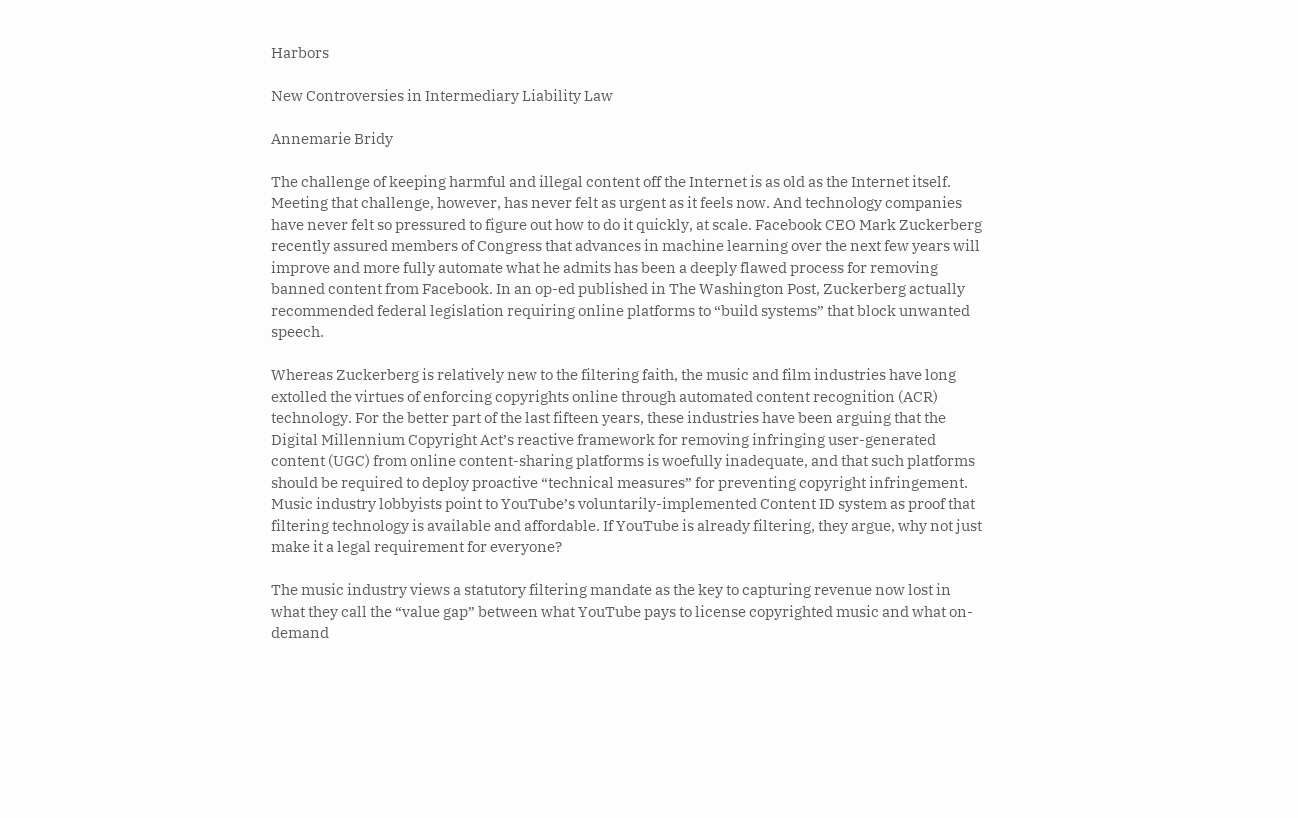Harbors

New Controversies in Intermediary Liability Law

Annemarie Bridy

The challenge of keeping harmful and illegal content off the Internet is as old as the Internet itself. Meeting that challenge, however, has never felt as urgent as it feels now. And technology companies have never felt so pressured to figure out how to do it quickly, at scale. Facebook CEO Mark Zuckerberg recently assured members of Congress that advances in machine learning over the next few years will improve and more fully automate what he admits has been a deeply flawed process for removing banned content from Facebook. In an op-ed published in The Washington Post, Zuckerberg actually recommended federal legislation requiring online platforms to “build systems” that block unwanted speech.

Whereas Zuckerberg is relatively new to the filtering faith, the music and film industries have long extolled the virtues of enforcing copyrights online through automated content recognition (ACR) technology. For the better part of the last fifteen years, these industries have been arguing that the Digital Millennium Copyright Act’s reactive framework for removing infringing user-generated content (UGC) from online content-sharing platforms is woefully inadequate, and that such platforms should be required to deploy proactive “technical measures” for preventing copyright infringement. Music industry lobbyists point to YouTube’s voluntarily-implemented Content ID system as proof that filtering technology is available and affordable. If YouTube is already filtering, they argue, why not just make it a legal requirement for everyone?

The music industry views a statutory filtering mandate as the key to capturing revenue now lost in what they call the “value gap” between what YouTube pays to license copyrighted music and what on-demand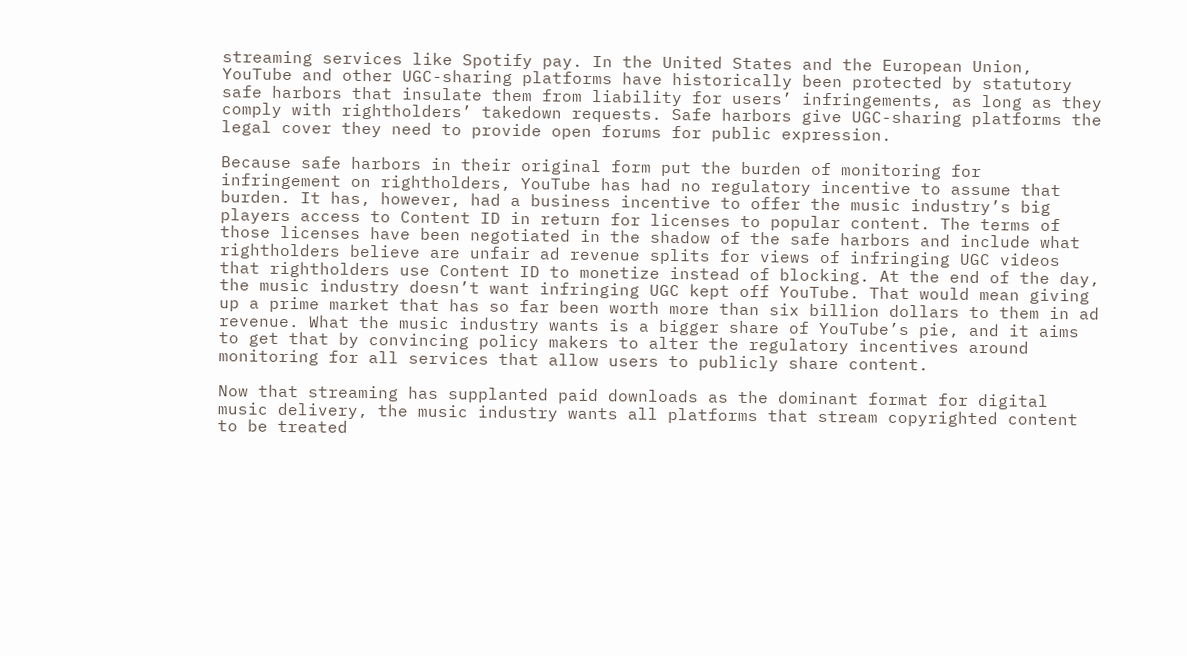streaming services like Spotify pay. In the United States and the European Union, YouTube and other UGC-sharing platforms have historically been protected by statutory safe harbors that insulate them from liability for users’ infringements, as long as they comply with rightholders’ takedown requests. Safe harbors give UGC-sharing platforms the legal cover they need to provide open forums for public expression.

Because safe harbors in their original form put the burden of monitoring for infringement on rightholders, YouTube has had no regulatory incentive to assume that burden. It has, however, had a business incentive to offer the music industry’s big players access to Content ID in return for licenses to popular content. The terms of those licenses have been negotiated in the shadow of the safe harbors and include what rightholders believe are unfair ad revenue splits for views of infringing UGC videos that rightholders use Content ID to monetize instead of blocking. At the end of the day, the music industry doesn’t want infringing UGC kept off YouTube. That would mean giving up a prime market that has so far been worth more than six billion dollars to them in ad revenue. What the music industry wants is a bigger share of YouTube’s pie, and it aims to get that by convincing policy makers to alter the regulatory incentives around monitoring for all services that allow users to publicly share content.

Now that streaming has supplanted paid downloads as the dominant format for digital music delivery, the music industry wants all platforms that stream copyrighted content to be treated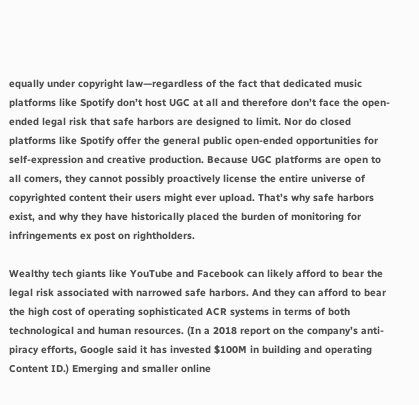equally under copyright law—regardless of the fact that dedicated music platforms like Spotify don’t host UGC at all and therefore don’t face the open-ended legal risk that safe harbors are designed to limit. Nor do closed platforms like Spotify offer the general public open-ended opportunities for self-expression and creative production. Because UGC platforms are open to all comers, they cannot possibly proactively license the entire universe of copyrighted content their users might ever upload. That’s why safe harbors exist, and why they have historically placed the burden of monitoring for infringements ex post on rightholders.

Wealthy tech giants like YouTube and Facebook can likely afford to bear the legal risk associated with narrowed safe harbors. And they can afford to bear the high cost of operating sophisticated ACR systems in terms of both technological and human resources. (In a 2018 report on the company’s anti-piracy efforts, Google said it has invested $100M in building and operating Content ID.) Emerging and smaller online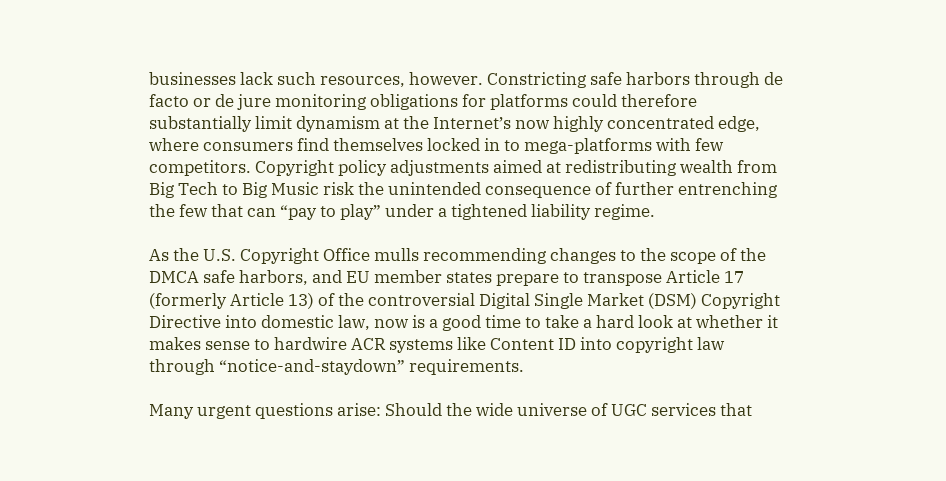businesses lack such resources, however. Constricting safe harbors through de facto or de jure monitoring obligations for platforms could therefore substantially limit dynamism at the Internet’s now highly concentrated edge, where consumers find themselves locked in to mega-platforms with few competitors. Copyright policy adjustments aimed at redistributing wealth from Big Tech to Big Music risk the unintended consequence of further entrenching the few that can “pay to play” under a tightened liability regime.

As the U.S. Copyright Office mulls recommending changes to the scope of the DMCA safe harbors, and EU member states prepare to transpose Article 17 (formerly Article 13) of the controversial Digital Single Market (DSM) Copyright Directive into domestic law, now is a good time to take a hard look at whether it makes sense to hardwire ACR systems like Content ID into copyright law through “notice-and-staydown” requirements.

Many urgent questions arise: Should the wide universe of UGC services that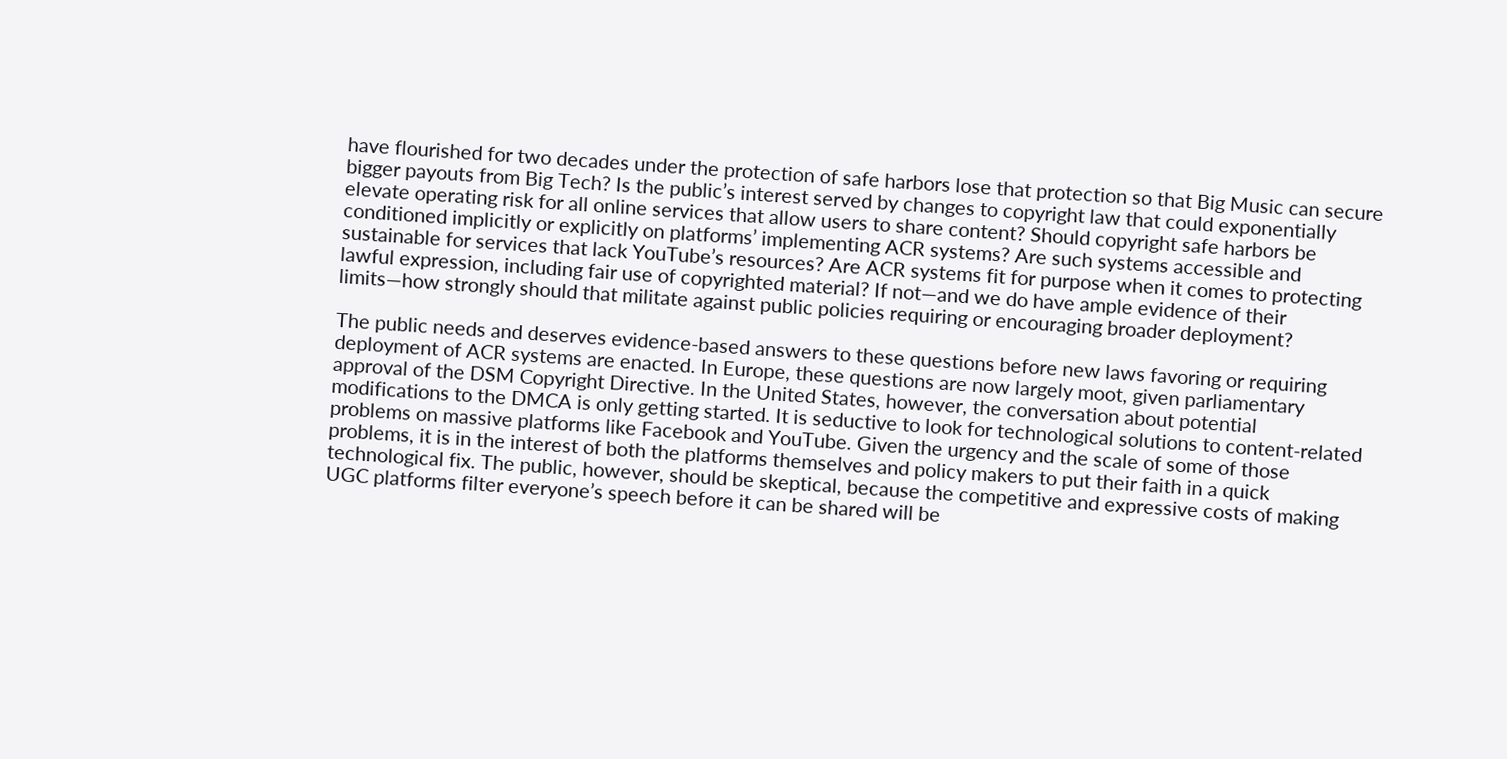have flourished for two decades under the protection of safe harbors lose that protection so that Big Music can secure bigger payouts from Big Tech? Is the public’s interest served by changes to copyright law that could exponentially elevate operating risk for all online services that allow users to share content? Should copyright safe harbors be conditioned implicitly or explicitly on platforms’ implementing ACR systems? Are such systems accessible and sustainable for services that lack YouTube’s resources? Are ACR systems fit for purpose when it comes to protecting lawful expression, including fair use of copyrighted material? If not—and we do have ample evidence of their limits—how strongly should that militate against public policies requiring or encouraging broader deployment?

The public needs and deserves evidence-based answers to these questions before new laws favoring or requiring deployment of ACR systems are enacted. In Europe, these questions are now largely moot, given parliamentary approval of the DSM Copyright Directive. In the United States, however, the conversation about potential modifications to the DMCA is only getting started. It is seductive to look for technological solutions to content-related problems on massive platforms like Facebook and YouTube. Given the urgency and the scale of some of those problems, it is in the interest of both the platforms themselves and policy makers to put their faith in a quick technological fix. The public, however, should be skeptical, because the competitive and expressive costs of making UGC platforms filter everyone’s speech before it can be shared will be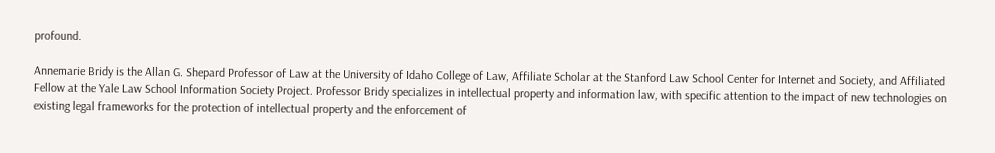profound.

Annemarie Bridy is the Allan G. Shepard Professor of Law at the University of Idaho College of Law, Affiliate Scholar at the Stanford Law School Center for Internet and Society, and Affiliated Fellow at the Yale Law School Information Society Project. Professor Bridy specializes in intellectual property and information law, with specific attention to the impact of new technologies on existing legal frameworks for the protection of intellectual property and the enforcement of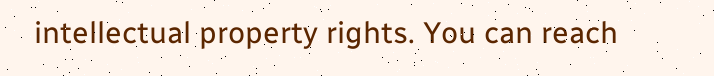intellectual property rights. You can reach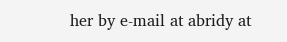her by e-mail at abridy at